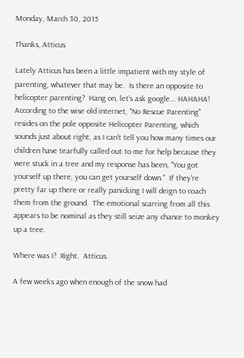Monday, March 30, 2015

Thanks, Atticus

Lately Atticus has been a little impatient with my style of parenting, whatever that may be.  Is there an opposite to helicopter parenting?  Hang on, let's ask google... HAHAHA!  According to the wise old internet, "No Rescue Parenting" resides on the pole opposite Helicopter Parenting, which sounds just about right, as I can't tell you how many times our children have tearfully called out to me for help because they were stuck in a tree and my response has been, "You got yourself up there, you can get yourself down."  If they're pretty far up there or really panicking I will deign to coach them from the ground.  The emotional scarring from all this appears to be nominal as they still seize any chance to monkey up a tree.

Where was I?  Right.  Atticus.

A few weeks ago when enough of the snow had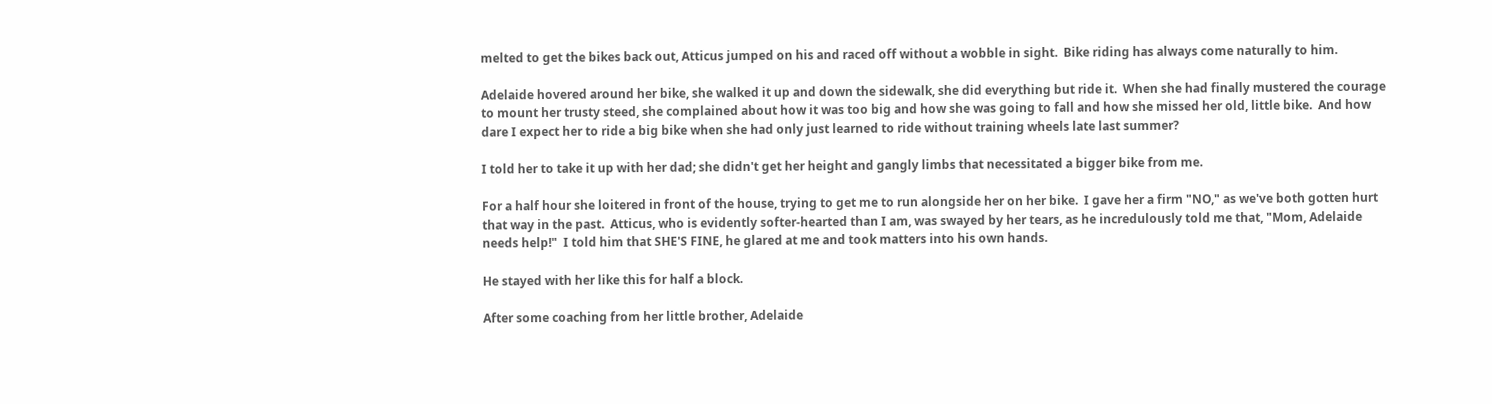melted to get the bikes back out, Atticus jumped on his and raced off without a wobble in sight.  Bike riding has always come naturally to him.

Adelaide hovered around her bike, she walked it up and down the sidewalk, she did everything but ride it.  When she had finally mustered the courage to mount her trusty steed, she complained about how it was too big and how she was going to fall and how she missed her old, little bike.  And how dare I expect her to ride a big bike when she had only just learned to ride without training wheels late last summer?

I told her to take it up with her dad; she didn't get her height and gangly limbs that necessitated a bigger bike from me.

For a half hour she loitered in front of the house, trying to get me to run alongside her on her bike.  I gave her a firm "NO," as we've both gotten hurt that way in the past.  Atticus, who is evidently softer-hearted than I am, was swayed by her tears, as he incredulously told me that, "Mom, Adelaide needs help!"  I told him that SHE'S FINE, he glared at me and took matters into his own hands.

He stayed with her like this for half a block.

After some coaching from her little brother, Adelaide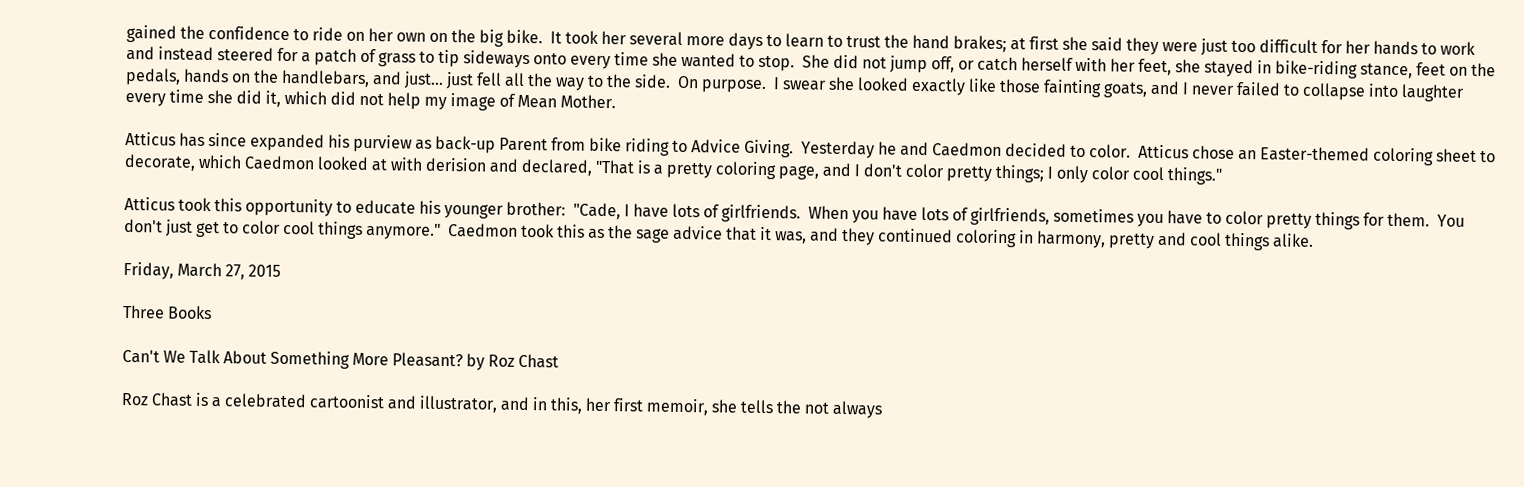gained the confidence to ride on her own on the big bike.  It took her several more days to learn to trust the hand brakes; at first she said they were just too difficult for her hands to work and instead steered for a patch of grass to tip sideways onto every time she wanted to stop.  She did not jump off, or catch herself with her feet, she stayed in bike-riding stance, feet on the pedals, hands on the handlebars, and just... just fell all the way to the side.  On purpose.  I swear she looked exactly like those fainting goats, and I never failed to collapse into laughter every time she did it, which did not help my image of Mean Mother.

Atticus has since expanded his purview as back-up Parent from bike riding to Advice Giving.  Yesterday he and Caedmon decided to color.  Atticus chose an Easter-themed coloring sheet to decorate, which Caedmon looked at with derision and declared, "That is a pretty coloring page, and I don't color pretty things; I only color cool things."

Atticus took this opportunity to educate his younger brother:  "Cade, I have lots of girlfriends.  When you have lots of girlfriends, sometimes you have to color pretty things for them.  You don't just get to color cool things anymore."  Caedmon took this as the sage advice that it was, and they continued coloring in harmony, pretty and cool things alike.

Friday, March 27, 2015

Three Books

Can't We Talk About Something More Pleasant? by Roz Chast

Roz Chast is a celebrated cartoonist and illustrator, and in this, her first memoir, she tells the not always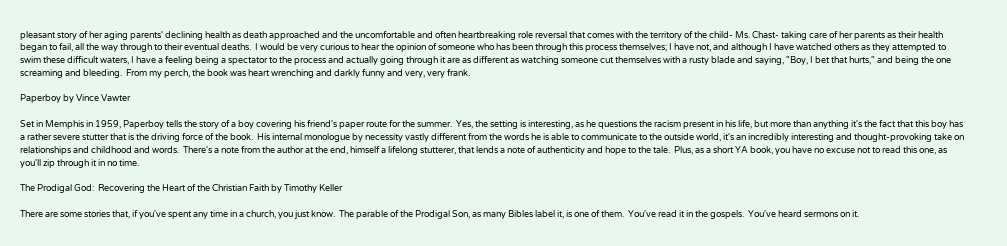pleasant story of her aging parents' declining health as death approached and the uncomfortable and often heartbreaking role reversal that comes with the territory of the child- Ms. Chast- taking care of her parents as their health began to fail, all the way through to their eventual deaths.  I would be very curious to hear the opinion of someone who has been through this process themselves; I have not, and although I have watched others as they attempted to swim these difficult waters, I have a feeling being a spectator to the process and actually going through it are as different as watching someone cut themselves with a rusty blade and saying, "Boy, I bet that hurts," and being the one screaming and bleeding.  From my perch, the book was heart wrenching and darkly funny and very, very frank.

Paperboy by Vince Vawter

Set in Memphis in 1959, Paperboy tells the story of a boy covering his friend's paper route for the summer.  Yes, the setting is interesting, as he questions the racism present in his life, but more than anything it's the fact that this boy has a rather severe stutter that is the driving force of the book.  His internal monologue by necessity vastly different from the words he is able to communicate to the outside world, it's an incredibly interesting and thought-provoking take on relationships and childhood and words.  There's a note from the author at the end, himself a lifelong stutterer, that lends a note of authenticity and hope to the tale.  Plus, as a short YA book, you have no excuse not to read this one, as you'll zip through it in no time.

The Prodigal God:  Recovering the Heart of the Christian Faith by Timothy Keller

There are some stories that, if you've spent any time in a church, you just know.  The parable of the Prodigal Son, as many Bibles label it, is one of them.  You've read it in the gospels.  You've heard sermons on it.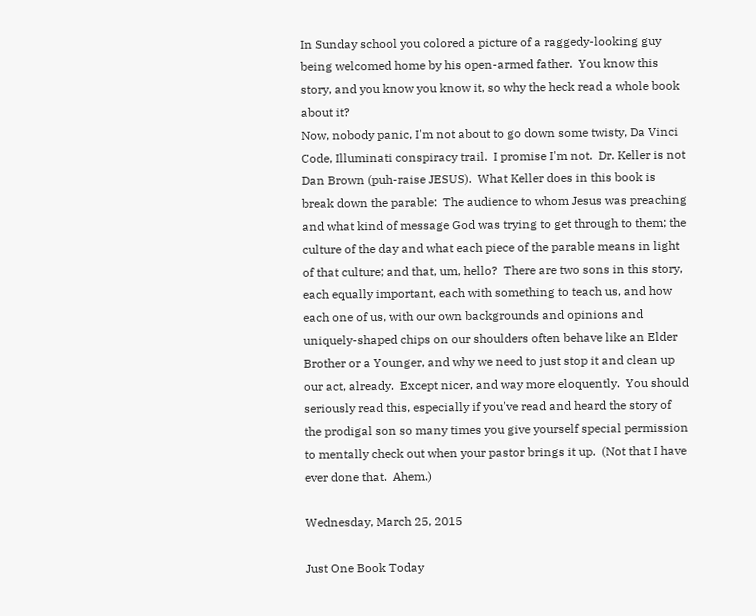In Sunday school you colored a picture of a raggedy-looking guy being welcomed home by his open-armed father.  You know this story, and you know you know it, so why the heck read a whole book about it?
Now, nobody panic, I'm not about to go down some twisty, Da Vinci Code, Illuminati conspiracy trail.  I promise I'm not.  Dr. Keller is not Dan Brown (puh-raise JESUS).  What Keller does in this book is break down the parable:  The audience to whom Jesus was preaching and what kind of message God was trying to get through to them; the culture of the day and what each piece of the parable means in light of that culture; and that, um, hello?  There are two sons in this story, each equally important, each with something to teach us, and how each one of us, with our own backgrounds and opinions and uniquely-shaped chips on our shoulders often behave like an Elder Brother or a Younger, and why we need to just stop it and clean up our act, already.  Except nicer, and way more eloquently.  You should seriously read this, especially if you've read and heard the story of the prodigal son so many times you give yourself special permission to mentally check out when your pastor brings it up.  (Not that I have ever done that.  Ahem.)

Wednesday, March 25, 2015

Just One Book Today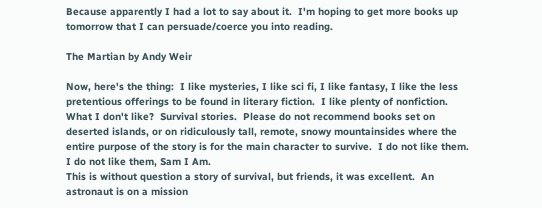Because apparently I had a lot to say about it.  I'm hoping to get more books up tomorrow that I can persuade/coerce you into reading.

The Martian by Andy Weir

Now, here's the thing:  I like mysteries, I like sci fi, I like fantasy, I like the less pretentious offerings to be found in literary fiction.  I like plenty of nonfiction.  What I don't like?  Survival stories.  Please do not recommend books set on deserted islands, or on ridiculously tall, remote, snowy mountainsides where the entire purpose of the story is for the main character to survive.  I do not like them.  I do not like them, Sam I Am.
This is without question a story of survival, but friends, it was excellent.  An astronaut is on a mission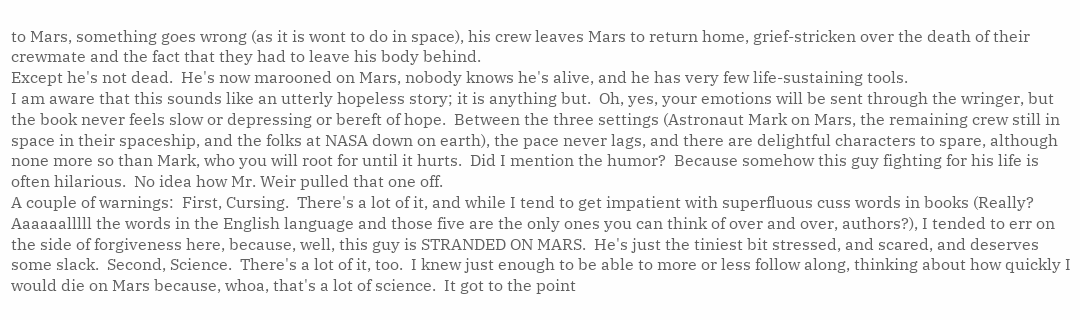to Mars, something goes wrong (as it is wont to do in space), his crew leaves Mars to return home, grief-stricken over the death of their crewmate and the fact that they had to leave his body behind.
Except he's not dead.  He's now marooned on Mars, nobody knows he's alive, and he has very few life-sustaining tools.
I am aware that this sounds like an utterly hopeless story; it is anything but.  Oh, yes, your emotions will be sent through the wringer, but the book never feels slow or depressing or bereft of hope.  Between the three settings (Astronaut Mark on Mars, the remaining crew still in space in their spaceship, and the folks at NASA down on earth), the pace never lags, and there are delightful characters to spare, although none more so than Mark, who you will root for until it hurts.  Did I mention the humor?  Because somehow this guy fighting for his life is often hilarious.  No idea how Mr. Weir pulled that one off.
A couple of warnings:  First, Cursing.  There's a lot of it, and while I tend to get impatient with superfluous cuss words in books (Really?  Aaaaaalllll the words in the English language and those five are the only ones you can think of over and over, authors?), I tended to err on the side of forgiveness here, because, well, this guy is STRANDED ON MARS.  He's just the tiniest bit stressed, and scared, and deserves some slack.  Second, Science.  There's a lot of it, too.  I knew just enough to be able to more or less follow along, thinking about how quickly I would die on Mars because, whoa, that's a lot of science.  It got to the point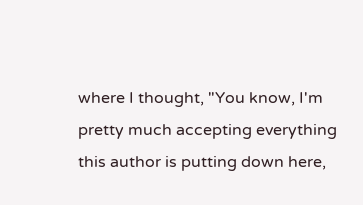where I thought, "You know, I'm pretty much accepting everything this author is putting down here,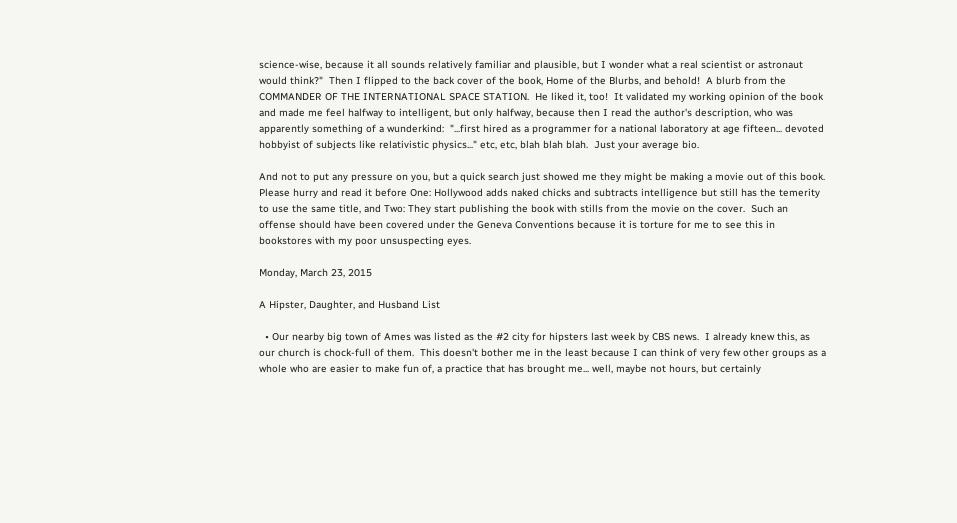science-wise, because it all sounds relatively familiar and plausible, but I wonder what a real scientist or astronaut would think?"  Then I flipped to the back cover of the book, Home of the Blurbs, and behold!  A blurb from the COMMANDER OF THE INTERNATIONAL SPACE STATION.  He liked it, too!  It validated my working opinion of the book and made me feel halfway to intelligent, but only halfway, because then I read the author's description, who was apparently something of a wunderkind:  "...first hired as a programmer for a national laboratory at age fifteen... devoted hobbyist of subjects like relativistic physics..." etc, etc, blah blah blah.  Just your average bio.

And not to put any pressure on you, but a quick search just showed me they might be making a movie out of this book.  Please hurry and read it before One: Hollywood adds naked chicks and subtracts intelligence but still has the temerity to use the same title, and Two: They start publishing the book with stills from the movie on the cover.  Such an offense should have been covered under the Geneva Conventions because it is torture for me to see this in bookstores with my poor unsuspecting eyes.

Monday, March 23, 2015

A Hipster, Daughter, and Husband List

  • Our nearby big town of Ames was listed as the #2 city for hipsters last week by CBS news.  I already knew this, as our church is chock-full of them.  This doesn't bother me in the least because I can think of very few other groups as a whole who are easier to make fun of, a practice that has brought me... well, maybe not hours, but certainly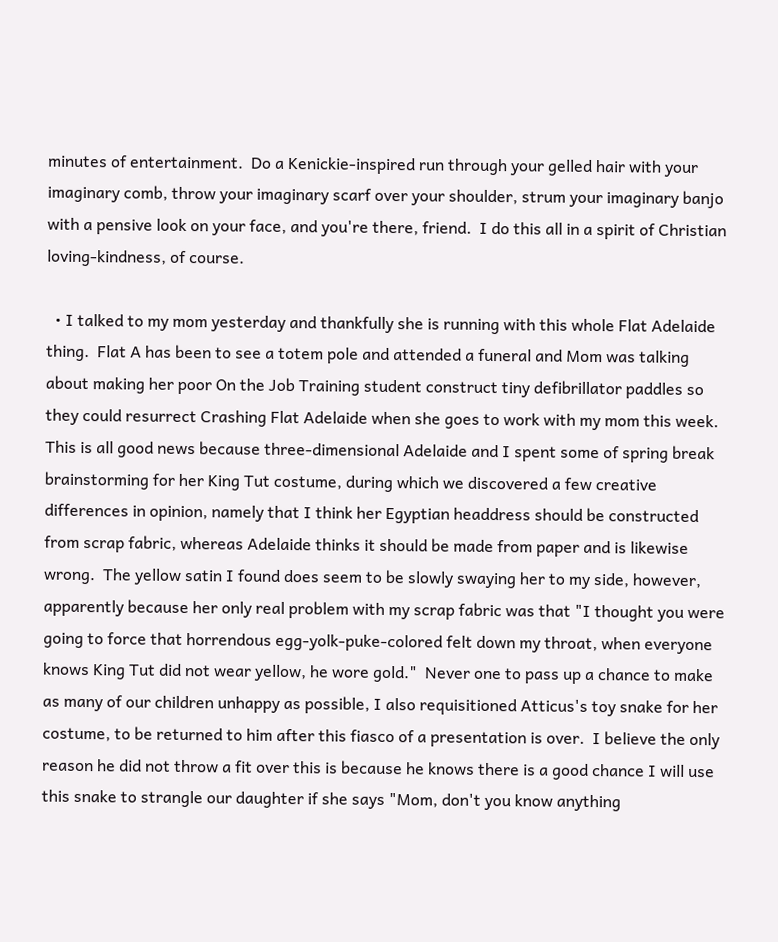minutes of entertainment.  Do a Kenickie-inspired run through your gelled hair with your imaginary comb, throw your imaginary scarf over your shoulder, strum your imaginary banjo with a pensive look on your face, and you're there, friend.  I do this all in a spirit of Christian loving-kindness, of course.

  • I talked to my mom yesterday and thankfully she is running with this whole Flat Adelaide thing.  Flat A has been to see a totem pole and attended a funeral and Mom was talking about making her poor On the Job Training student construct tiny defibrillator paddles so they could resurrect Crashing Flat Adelaide when she goes to work with my mom this week.  This is all good news because three-dimensional Adelaide and I spent some of spring break brainstorming for her King Tut costume, during which we discovered a few creative differences in opinion, namely that I think her Egyptian headdress should be constructed from scrap fabric, whereas Adelaide thinks it should be made from paper and is likewise wrong.  The yellow satin I found does seem to be slowly swaying her to my side, however, apparently because her only real problem with my scrap fabric was that "I thought you were going to force that horrendous egg-yolk-puke-colored felt down my throat, when everyone knows King Tut did not wear yellow, he wore gold."  Never one to pass up a chance to make as many of our children unhappy as possible, I also requisitioned Atticus's toy snake for her costume, to be returned to him after this fiasco of a presentation is over.  I believe the only reason he did not throw a fit over this is because he knows there is a good chance I will use this snake to strangle our daughter if she says "Mom, don't you know anything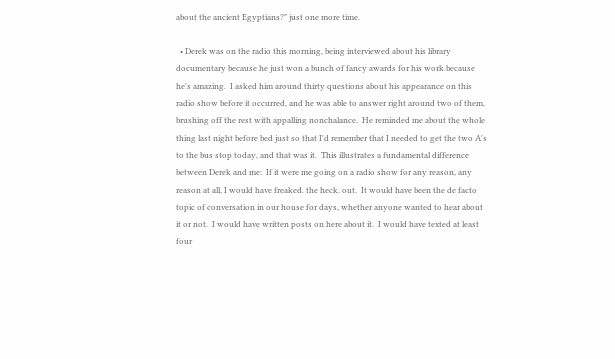about the ancient Egyptians?" just one more time.

  • Derek was on the radio this morning, being interviewed about his library documentary because he just won a bunch of fancy awards for his work because he's amazing.  I asked him around thirty questions about his appearance on this radio show before it occurred, and he was able to answer right around two of them, brushing off the rest with appalling nonchalance.  He reminded me about the whole thing last night before bed just so that I'd remember that I needed to get the two A's to the bus stop today, and that was it.  This illustrates a fundamental difference between Derek and me:  If it were me going on a radio show for any reason, any reason at all, I would have freaked. the heck. out.  It would have been the de facto topic of conversation in our house for days, whether anyone wanted to hear about it or not.  I would have written posts on here about it.  I would have texted at least four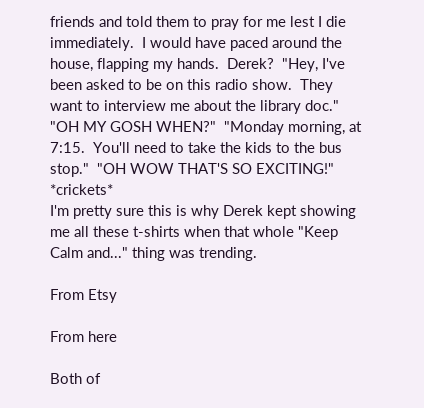friends and told them to pray for me lest I die immediately.  I would have paced around the house, flapping my hands.  Derek?  "Hey, I've been asked to be on this radio show.  They want to interview me about the library doc."  "OH MY GOSH WHEN?"  "Monday morning, at 7:15.  You'll need to take the kids to the bus stop."  "OH WOW THAT'S SO EXCITING!"  *crickets*
I'm pretty sure this is why Derek kept showing me all these t-shirts when that whole "Keep Calm and..." thing was trending.

From Etsy

From here

Both of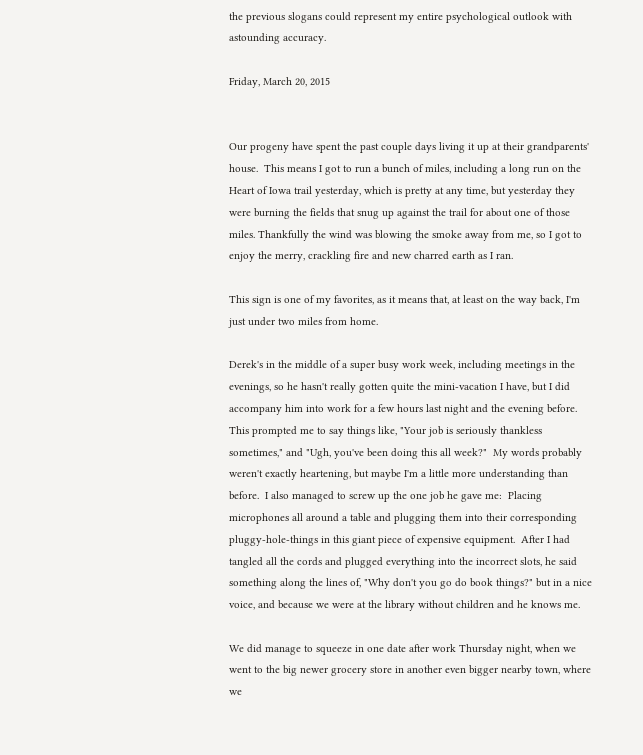the previous slogans could represent my entire psychological outlook with astounding accuracy.

Friday, March 20, 2015


Our progeny have spent the past couple days living it up at their grandparents' house.  This means I got to run a bunch of miles, including a long run on the Heart of Iowa trail yesterday, which is pretty at any time, but yesterday they were burning the fields that snug up against the trail for about one of those miles. Thankfully the wind was blowing the smoke away from me, so I got to enjoy the merry, crackling fire and new charred earth as I ran.

This sign is one of my favorites, as it means that, at least on the way back, I'm just under two miles from home.

Derek's in the middle of a super busy work week, including meetings in the evenings, so he hasn't really gotten quite the mini-vacation I have, but I did accompany him into work for a few hours last night and the evening before.  This prompted me to say things like, "Your job is seriously thankless sometimes," and "Ugh, you've been doing this all week?"  My words probably weren't exactly heartening, but maybe I'm a little more understanding than before.  I also managed to screw up the one job he gave me:  Placing microphones all around a table and plugging them into their corresponding pluggy-hole-things in this giant piece of expensive equipment.  After I had tangled all the cords and plugged everything into the incorrect slots, he said something along the lines of, "Why don't you go do book things?" but in a nice voice, and because we were at the library without children and he knows me.

We did manage to squeeze in one date after work Thursday night, when we went to the big newer grocery store in another even bigger nearby town, where we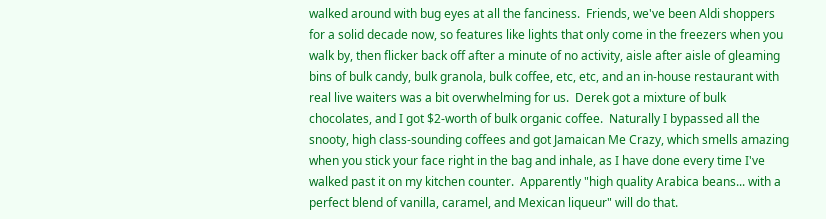walked around with bug eyes at all the fanciness.  Friends, we've been Aldi shoppers for a solid decade now, so features like lights that only come in the freezers when you walk by, then flicker back off after a minute of no activity, aisle after aisle of gleaming bins of bulk candy, bulk granola, bulk coffee, etc, etc, and an in-house restaurant with real live waiters was a bit overwhelming for us.  Derek got a mixture of bulk chocolates, and I got $2-worth of bulk organic coffee.  Naturally I bypassed all the snooty, high class-sounding coffees and got Jamaican Me Crazy, which smells amazing when you stick your face right in the bag and inhale, as I have done every time I've walked past it on my kitchen counter.  Apparently "high quality Arabica beans... with a perfect blend of vanilla, caramel, and Mexican liqueur" will do that.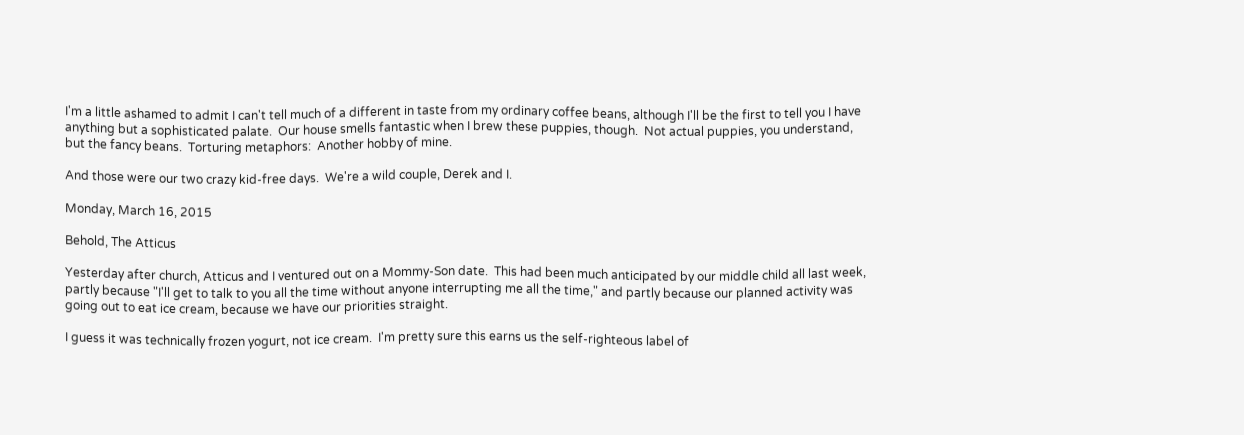I'm a little ashamed to admit I can't tell much of a different in taste from my ordinary coffee beans, although I'll be the first to tell you I have anything but a sophisticated palate.  Our house smells fantastic when I brew these puppies, though.  Not actual puppies, you understand, but the fancy beans.  Torturing metaphors:  Another hobby of mine.

And those were our two crazy kid-free days.  We're a wild couple, Derek and I.

Monday, March 16, 2015

Behold, The Atticus

Yesterday after church, Atticus and I ventured out on a Mommy-Son date.  This had been much anticipated by our middle child all last week, partly because "I'll get to talk to you all the time without anyone interrupting me all the time," and partly because our planned activity was going out to eat ice cream, because we have our priorities straight.

I guess it was technically frozen yogurt, not ice cream.  I'm pretty sure this earns us the self-righteous label of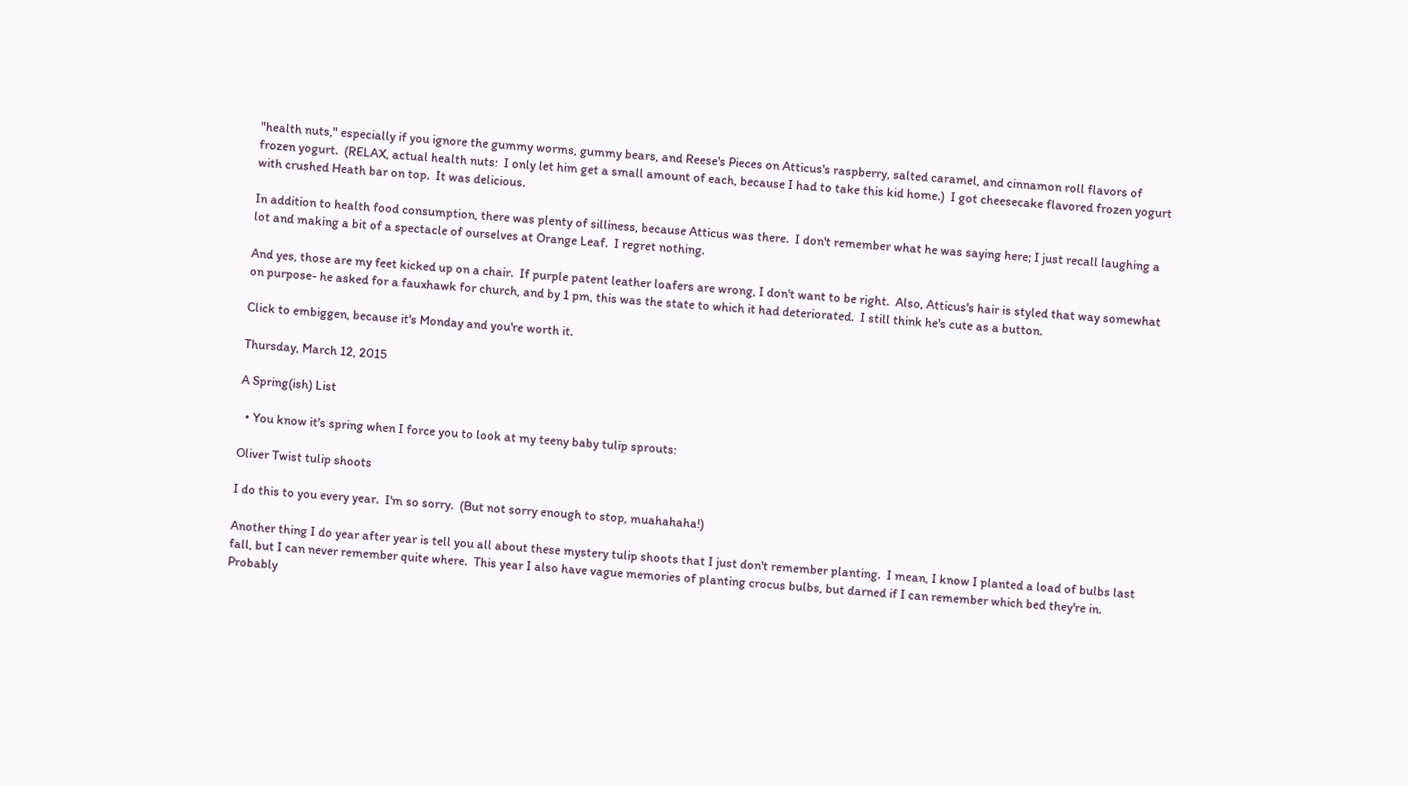"health nuts," especially if you ignore the gummy worms, gummy bears, and Reese's Pieces on Atticus's raspberry, salted caramel, and cinnamon roll flavors of frozen yogurt.  (RELAX, actual health nuts:  I only let him get a small amount of each, because I had to take this kid home.)  I got cheesecake flavored frozen yogurt with crushed Heath bar on top.  It was delicious.

In addition to health food consumption, there was plenty of silliness, because Atticus was there.  I don't remember what he was saying here; I just recall laughing a lot and making a bit of a spectacle of ourselves at Orange Leaf.  I regret nothing.

And yes, those are my feet kicked up on a chair.  If purple patent leather loafers are wrong, I don't want to be right.  Also, Atticus's hair is styled that way somewhat on purpose- he asked for a fauxhawk for church, and by 1 pm, this was the state to which it had deteriorated.  I still think he's cute as a button.

Click to embiggen, because it's Monday and you're worth it.

Thursday, March 12, 2015

A Spring(ish) List

  • You know it's spring when I force you to look at my teeny baby tulip sprouts:

Oliver Twist tulip shoots

I do this to you every year.  I'm so sorry.  (But not sorry enough to stop, muahahaha!)

Another thing I do year after year is tell you all about these mystery tulip shoots that I just don't remember planting.  I mean, I know I planted a load of bulbs last fall, but I can never remember quite where.  This year I also have vague memories of planting crocus bulbs, but darned if I can remember which bed they're in.  Probably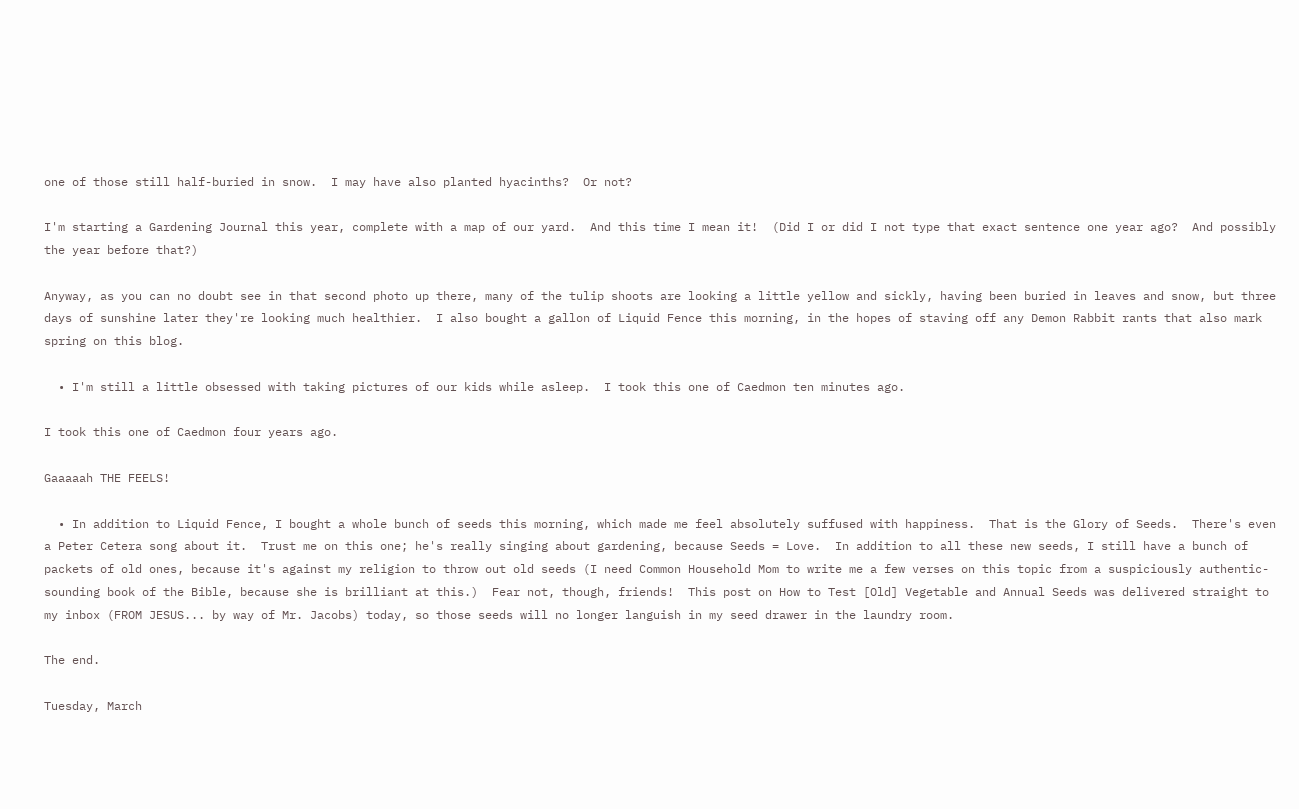one of those still half-buried in snow.  I may have also planted hyacinths?  Or not?

I'm starting a Gardening Journal this year, complete with a map of our yard.  And this time I mean it!  (Did I or did I not type that exact sentence one year ago?  And possibly the year before that?)

Anyway, as you can no doubt see in that second photo up there, many of the tulip shoots are looking a little yellow and sickly, having been buried in leaves and snow, but three days of sunshine later they're looking much healthier.  I also bought a gallon of Liquid Fence this morning, in the hopes of staving off any Demon Rabbit rants that also mark spring on this blog.

  • I'm still a little obsessed with taking pictures of our kids while asleep.  I took this one of Caedmon ten minutes ago.

I took this one of Caedmon four years ago.

Gaaaaah THE FEELS!

  • In addition to Liquid Fence, I bought a whole bunch of seeds this morning, which made me feel absolutely suffused with happiness.  That is the Glory of Seeds.  There's even a Peter Cetera song about it.  Trust me on this one; he's really singing about gardening, because Seeds = Love.  In addition to all these new seeds, I still have a bunch of packets of old ones, because it's against my religion to throw out old seeds (I need Common Household Mom to write me a few verses on this topic from a suspiciously authentic-sounding book of the Bible, because she is brilliant at this.)  Fear not, though, friends!  This post on How to Test [Old] Vegetable and Annual Seeds was delivered straight to my inbox (FROM JESUS... by way of Mr. Jacobs) today, so those seeds will no longer languish in my seed drawer in the laundry room.

The end.

Tuesday, March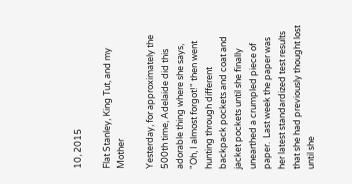10, 2015

Flat Stanley, King Tut, and my Mother

Yesterday, for approximately the 500th time, Adelaide did this adorable thing where she says, "Oh, I almost forgot!" then went hunting through different backpack pockets and coat and jacket pockets until she finally unearthed a crumpled piece of paper.  Last week the paper was her latest standardized test results that she had previously thought lost until she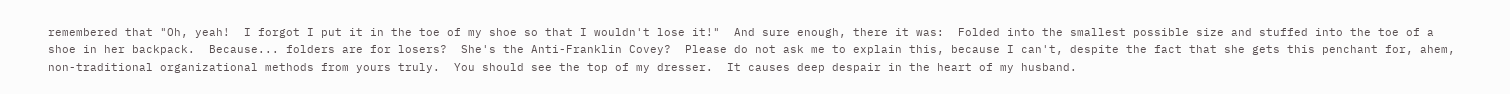remembered that "Oh, yeah!  I forgot I put it in the toe of my shoe so that I wouldn't lose it!"  And sure enough, there it was:  Folded into the smallest possible size and stuffed into the toe of a shoe in her backpack.  Because... folders are for losers?  She's the Anti-Franklin Covey?  Please do not ask me to explain this, because I can't, despite the fact that she gets this penchant for, ahem, non-traditional organizational methods from yours truly.  You should see the top of my dresser.  It causes deep despair in the heart of my husband.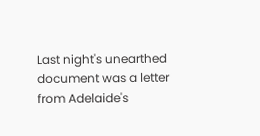Last night's unearthed document was a letter from Adelaide's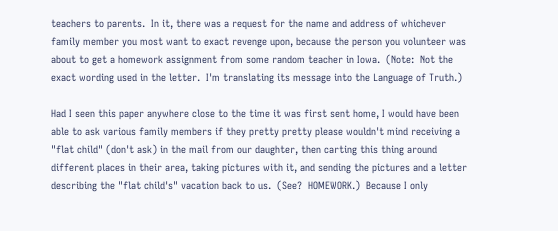teachers to parents.  In it, there was a request for the name and address of whichever family member you most want to exact revenge upon, because the person you volunteer was about to get a homework assignment from some random teacher in Iowa.  (Note:  Not the exact wording used in the letter.  I'm translating its message into the Language of Truth.)

Had I seen this paper anywhere close to the time it was first sent home, I would have been able to ask various family members if they pretty pretty please wouldn't mind receiving a "flat child" (don't ask) in the mail from our daughter, then carting this thing around different places in their area, taking pictures with it, and sending the pictures and a letter describing the "flat child's" vacation back to us.  (See?  HOMEWORK.)  Because I only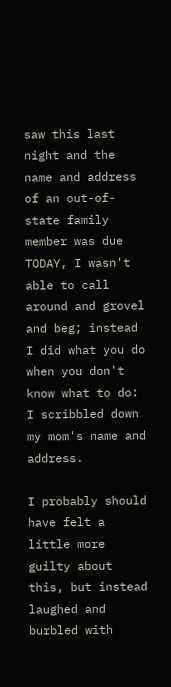saw this last night and the name and address of an out-of-state family member was due TODAY, I wasn't able to call around and grovel and beg; instead I did what you do when you don't know what to do:  I scribbled down my mom's name and address.

I probably should have felt a little more guilty about this, but instead laughed and burbled with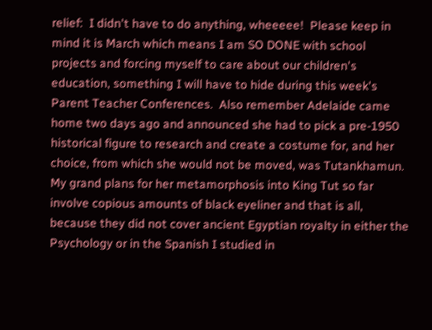relief:  I didn't have to do anything, wheeeee!  Please keep in mind it is March which means I am SO DONE with school projects and forcing myself to care about our children's education, something I will have to hide during this week's Parent Teacher Conferences.  Also remember Adelaide came home two days ago and announced she had to pick a pre-1950 historical figure to research and create a costume for, and her choice, from which she would not be moved, was Tutankhamun.  My grand plans for her metamorphosis into King Tut so far involve copious amounts of black eyeliner and that is all, because they did not cover ancient Egyptian royalty in either the Psychology or in the Spanish I studied in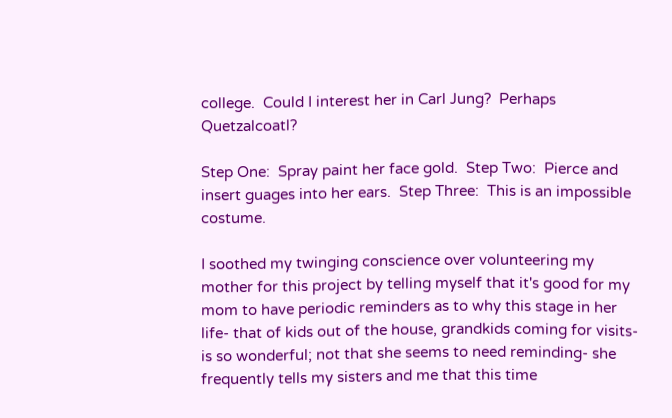college.  Could I interest her in Carl Jung?  Perhaps Quetzalcoatl?

Step One:  Spray paint her face gold.  Step Two:  Pierce and insert guages into her ears.  Step Three:  This is an impossible costume.

I soothed my twinging conscience over volunteering my mother for this project by telling myself that it's good for my mom to have periodic reminders as to why this stage in her life- that of kids out of the house, grandkids coming for visits- is so wonderful; not that she seems to need reminding- she frequently tells my sisters and me that this time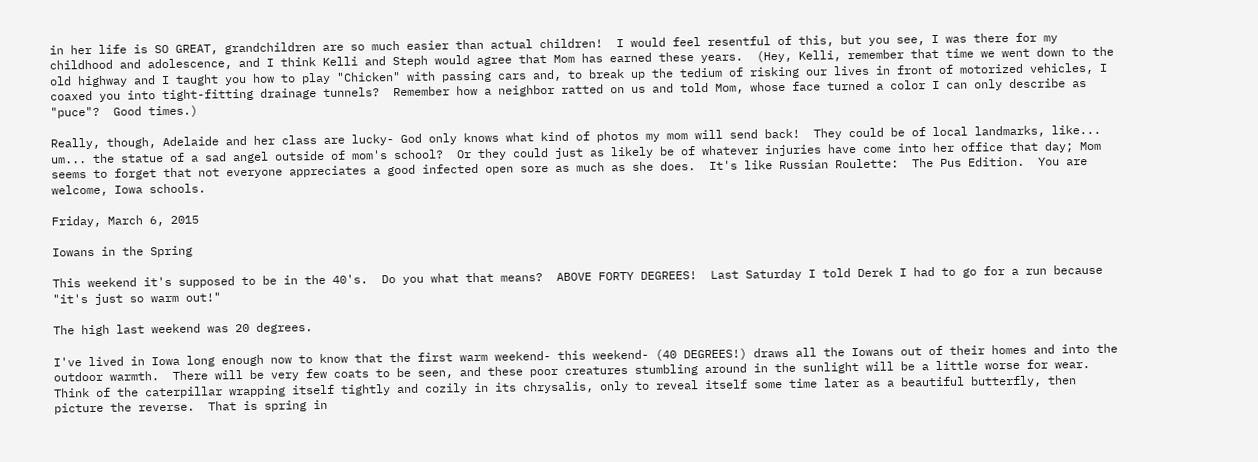in her life is SO GREAT, grandchildren are so much easier than actual children!  I would feel resentful of this, but you see, I was there for my childhood and adolescence, and I think Kelli and Steph would agree that Mom has earned these years.  (Hey, Kelli, remember that time we went down to the old highway and I taught you how to play "Chicken" with passing cars and, to break up the tedium of risking our lives in front of motorized vehicles, I coaxed you into tight-fitting drainage tunnels?  Remember how a neighbor ratted on us and told Mom, whose face turned a color I can only describe as "puce"?  Good times.)

Really, though, Adelaide and her class are lucky- God only knows what kind of photos my mom will send back!  They could be of local landmarks, like... um... the statue of a sad angel outside of mom's school?  Or they could just as likely be of whatever injuries have come into her office that day; Mom seems to forget that not everyone appreciates a good infected open sore as much as she does.  It's like Russian Roulette:  The Pus Edition.  You are welcome, Iowa schools.

Friday, March 6, 2015

Iowans in the Spring

This weekend it's supposed to be in the 40's.  Do you what that means?  ABOVE FORTY DEGREES!  Last Saturday I told Derek I had to go for a run because "it's just so warm out!"

The high last weekend was 20 degrees.

I've lived in Iowa long enough now to know that the first warm weekend- this weekend- (40 DEGREES!) draws all the Iowans out of their homes and into the outdoor warmth.  There will be very few coats to be seen, and these poor creatures stumbling around in the sunlight will be a little worse for wear.  Think of the caterpillar wrapping itself tightly and cozily in its chrysalis, only to reveal itself some time later as a beautiful butterfly, then picture the reverse.  That is spring in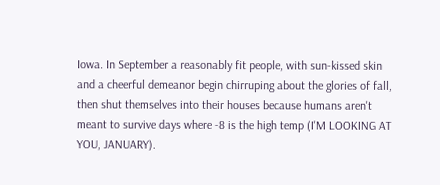Iowa. In September a reasonably fit people, with sun-kissed skin and a cheerful demeanor begin chirruping about the glories of fall, then shut themselves into their houses because humans aren't meant to survive days where -8 is the high temp (I'M LOOKING AT YOU, JANUARY).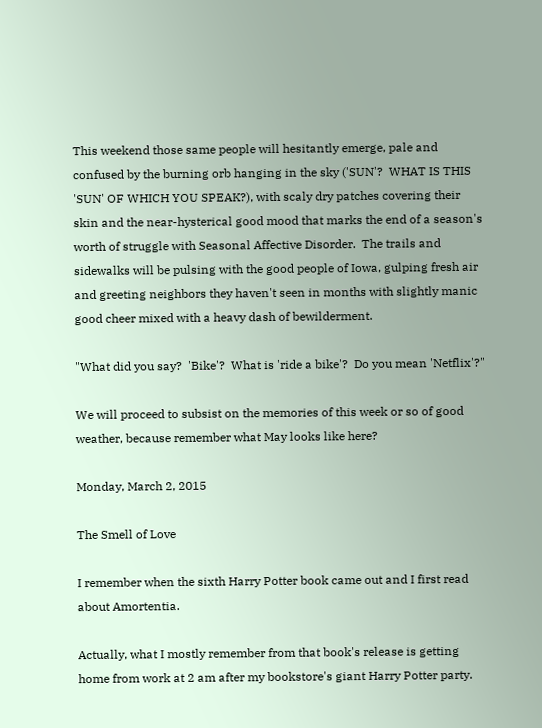This weekend those same people will hesitantly emerge, pale and confused by the burning orb hanging in the sky ('SUN'?  WHAT IS THIS 'SUN' OF WHICH YOU SPEAK?), with scaly dry patches covering their skin and the near-hysterical good mood that marks the end of a season's worth of struggle with Seasonal Affective Disorder.  The trails and sidewalks will be pulsing with the good people of Iowa, gulping fresh air and greeting neighbors they haven't seen in months with slightly manic good cheer mixed with a heavy dash of bewilderment.

"What did you say?  'Bike'?  What is 'ride a bike'?  Do you mean 'Netflix'?"

We will proceed to subsist on the memories of this week or so of good weather, because remember what May looks like here?

Monday, March 2, 2015

The Smell of Love

I remember when the sixth Harry Potter book came out and I first read about Amortentia.

Actually, what I mostly remember from that book's release is getting home from work at 2 am after my bookstore's giant Harry Potter party.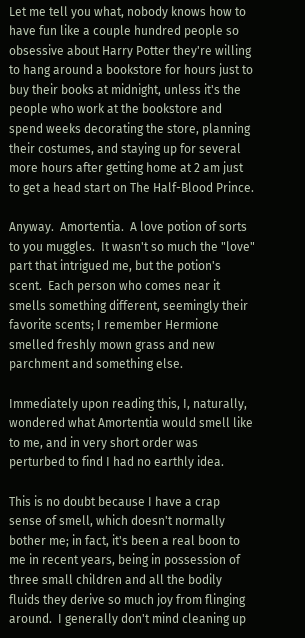Let me tell you what, nobody knows how to have fun like a couple hundred people so obsessive about Harry Potter they're willing to hang around a bookstore for hours just to buy their books at midnight, unless it's the people who work at the bookstore and spend weeks decorating the store, planning their costumes, and staying up for several more hours after getting home at 2 am just to get a head start on The Half-Blood Prince.

Anyway.  Amortentia.  A love potion of sorts to you muggles.  It wasn't so much the "love" part that intrigued me, but the potion's scent.  Each person who comes near it smells something different, seemingly their favorite scents; I remember Hermione smelled freshly mown grass and new parchment and something else.

Immediately upon reading this, I, naturally, wondered what Amortentia would smell like to me, and in very short order was perturbed to find I had no earthly idea.

This is no doubt because I have a crap sense of smell, which doesn't normally bother me; in fact, it's been a real boon to me in recent years, being in possession of three small children and all the bodily fluids they derive so much joy from flinging around.  I generally don't mind cleaning up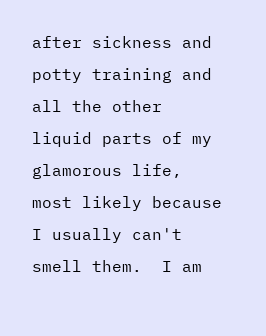after sickness and potty training and all the other liquid parts of my glamorous life, most likely because I usually can't smell them.  I am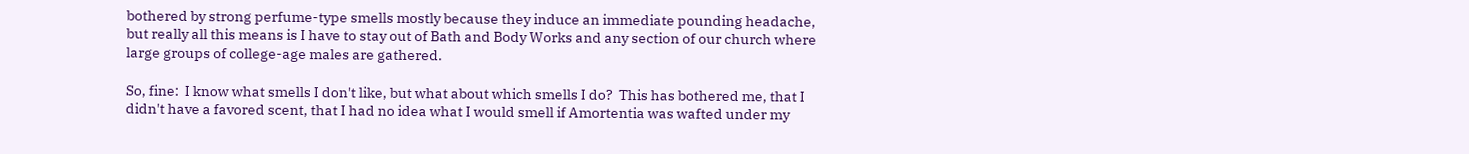bothered by strong perfume-type smells mostly because they induce an immediate pounding headache, but really all this means is I have to stay out of Bath and Body Works and any section of our church where large groups of college-age males are gathered.

So, fine:  I know what smells I don't like, but what about which smells I do?  This has bothered me, that I didn't have a favored scent, that I had no idea what I would smell if Amortentia was wafted under my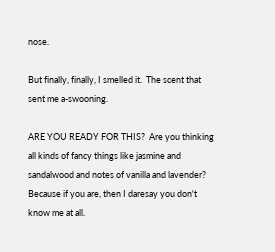nose.

But finally, finally, I smelled it.  The scent that sent me a-swooning.

ARE YOU READY FOR THIS?  Are you thinking all kinds of fancy things like jasmine and sandalwood and notes of vanilla and lavender?  Because if you are, then I daresay you don't know me at all.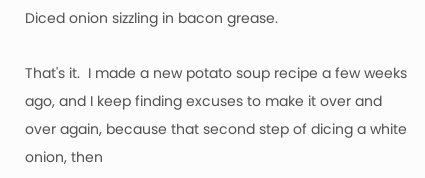Diced onion sizzling in bacon grease.

That's it.  I made a new potato soup recipe a few weeks ago, and I keep finding excuses to make it over and over again, because that second step of dicing a white onion, then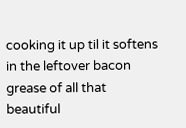cooking it up til it softens in the leftover bacon grease of all that beautiful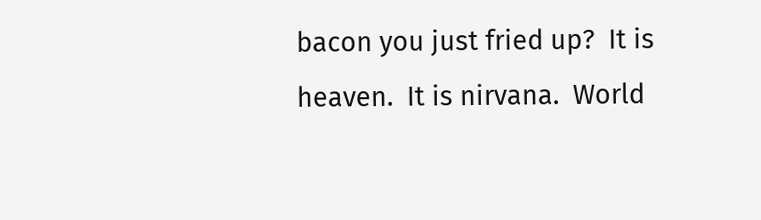bacon you just fried up?  It is heaven.  It is nirvana.  World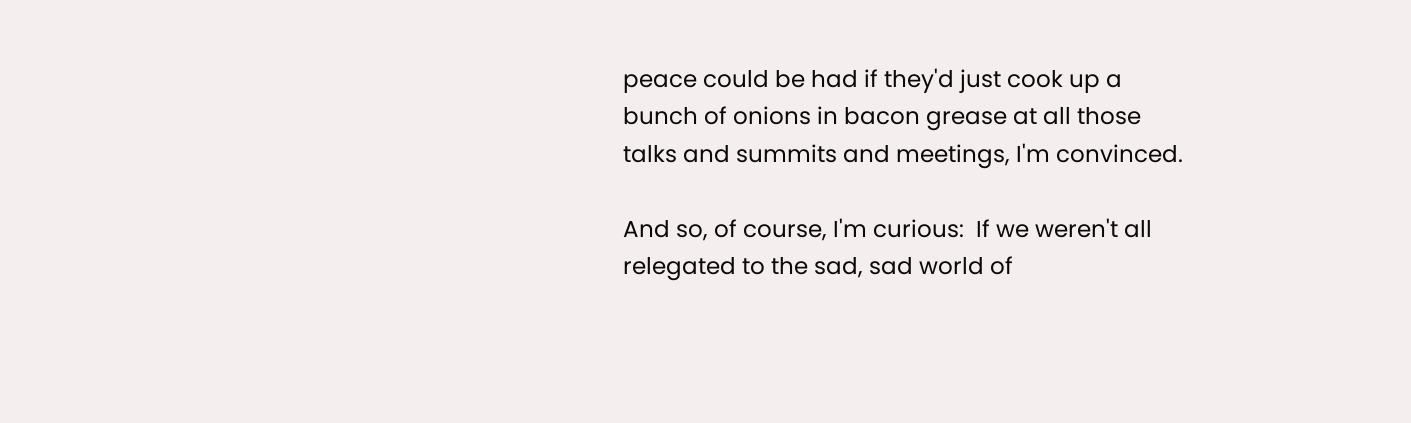peace could be had if they'd just cook up a bunch of onions in bacon grease at all those talks and summits and meetings, I'm convinced.

And so, of course, I'm curious:  If we weren't all relegated to the sad, sad world of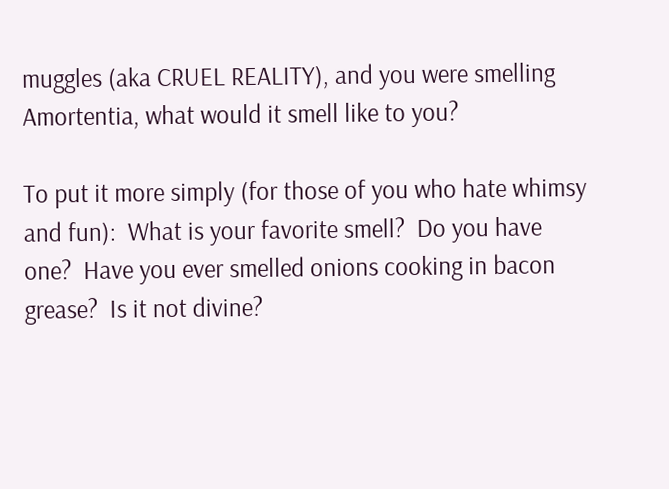muggles (aka CRUEL REALITY), and you were smelling Amortentia, what would it smell like to you?

To put it more simply (for those of you who hate whimsy and fun):  What is your favorite smell?  Do you have one?  Have you ever smelled onions cooking in bacon grease?  Is it not divine?